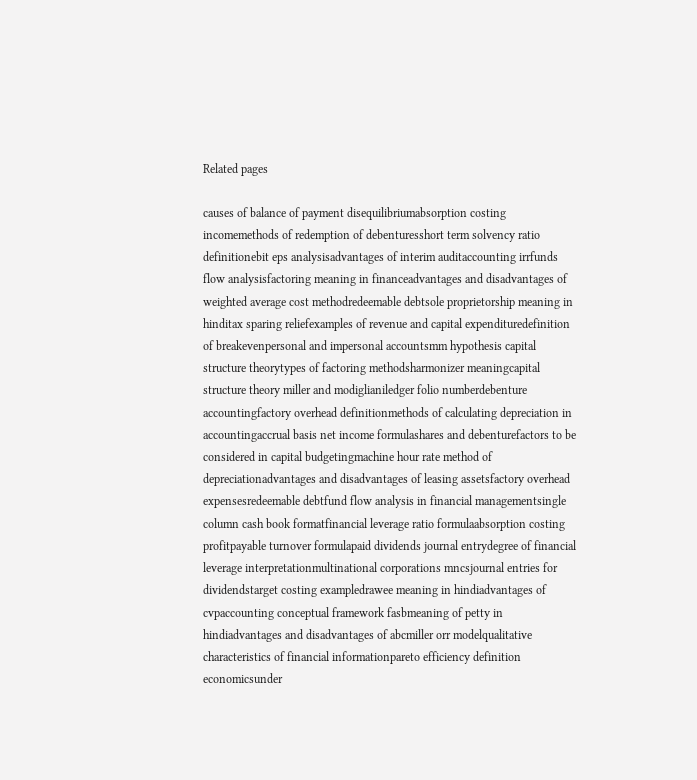Related pages

causes of balance of payment disequilibriumabsorption costing incomemethods of redemption of debenturesshort term solvency ratio definitionebit eps analysisadvantages of interim auditaccounting irrfunds flow analysisfactoring meaning in financeadvantages and disadvantages of weighted average cost methodredeemable debtsole proprietorship meaning in hinditax sparing reliefexamples of revenue and capital expendituredefinition of breakevenpersonal and impersonal accountsmm hypothesis capital structure theorytypes of factoring methodsharmonizer meaningcapital structure theory miller and modiglianiledger folio numberdebenture accountingfactory overhead definitionmethods of calculating depreciation in accountingaccrual basis net income formulashares and debenturefactors to be considered in capital budgetingmachine hour rate method of depreciationadvantages and disadvantages of leasing assetsfactory overhead expensesredeemable debtfund flow analysis in financial managementsingle column cash book formatfinancial leverage ratio formulaabsorption costing profitpayable turnover formulapaid dividends journal entrydegree of financial leverage interpretationmultinational corporations mncsjournal entries for dividendstarget costing exampledrawee meaning in hindiadvantages of cvpaccounting conceptual framework fasbmeaning of petty in hindiadvantages and disadvantages of abcmiller orr modelqualitative characteristics of financial informationpareto efficiency definition economicsunder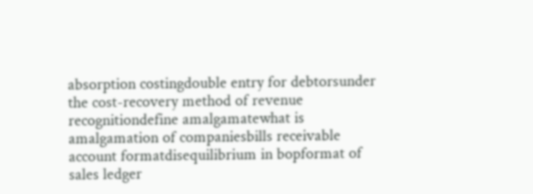absorption costingdouble entry for debtorsunder the cost-recovery method of revenue recognitiondefine amalgamatewhat is amalgamation of companiesbills receivable account formatdisequilibrium in bopformat of sales ledger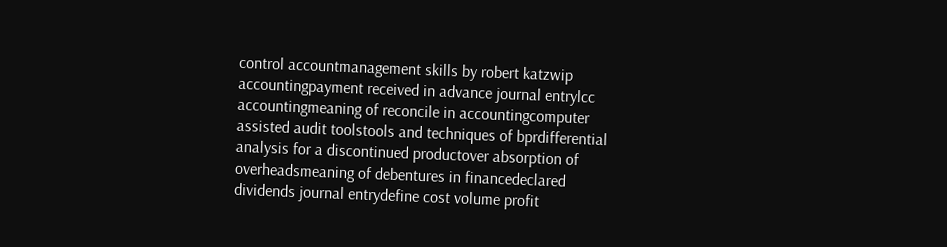control accountmanagement skills by robert katzwip accountingpayment received in advance journal entrylcc accountingmeaning of reconcile in accountingcomputer assisted audit toolstools and techniques of bprdifferential analysis for a discontinued productover absorption of overheadsmeaning of debentures in financedeclared dividends journal entrydefine cost volume profit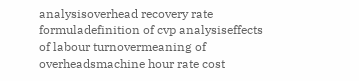analysisoverhead recovery rate formuladefinition of cvp analysiseffects of labour turnovermeaning of overheadsmachine hour rate cost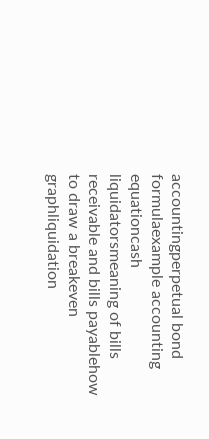accountingperpetual bond formulaexample accounting equationcash liquidatorsmeaning of bills receivable and bills payablehow to draw a breakeven graphliquidation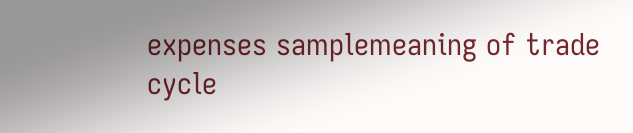expenses samplemeaning of trade cycle